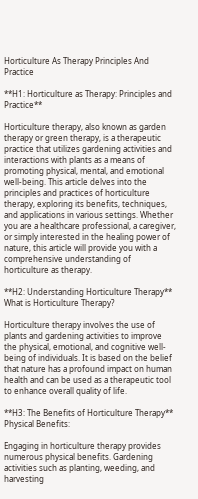Horticulture As Therapy Principles And Practice

**H1: Horticulture as Therapy: Principles and Practice**

Horticulture therapy, also known as garden therapy or green therapy, is a therapeutic practice that utilizes gardening activities and interactions with plants as a means of promoting physical, mental, and emotional well-being. This article delves into the principles and practices of horticulture therapy, exploring its benefits, techniques, and applications in various settings. Whether you are a healthcare professional, a caregiver, or simply interested in the healing power of nature, this article will provide you with a comprehensive understanding of horticulture as therapy.

**H2: Understanding Horticulture Therapy**
What is Horticulture Therapy?

Horticulture therapy involves the use of plants and gardening activities to improve the physical, emotional, and cognitive well-being of individuals. It is based on the belief that nature has a profound impact on human health and can be used as a therapeutic tool to enhance overall quality of life.

**H3: The Benefits of Horticulture Therapy**
Physical Benefits:

Engaging in horticulture therapy provides numerous physical benefits. Gardening activities such as planting, weeding, and harvesting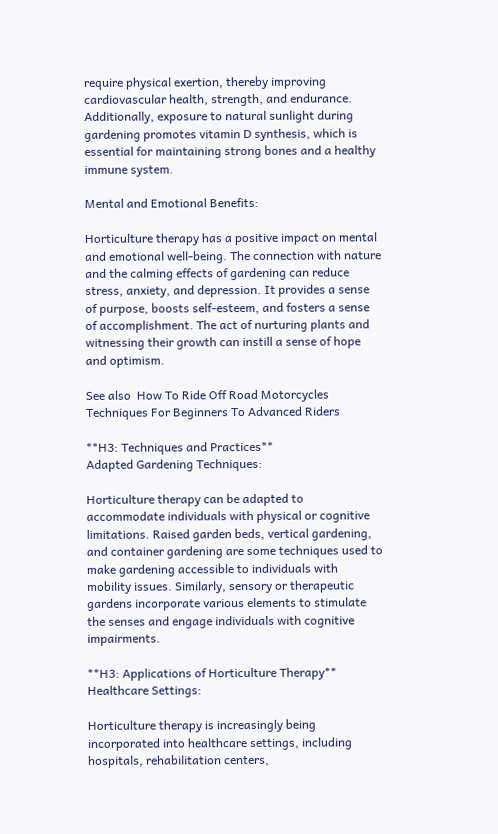require physical exertion, thereby improving cardiovascular health, strength, and endurance. Additionally, exposure to natural sunlight during gardening promotes vitamin D synthesis, which is essential for maintaining strong bones and a healthy immune system.

Mental and Emotional Benefits:

Horticulture therapy has a positive impact on mental and emotional well-being. The connection with nature and the calming effects of gardening can reduce stress, anxiety, and depression. It provides a sense of purpose, boosts self-esteem, and fosters a sense of accomplishment. The act of nurturing plants and witnessing their growth can instill a sense of hope and optimism.

See also  How To Ride Off Road Motorcycles Techniques For Beginners To Advanced Riders

**H3: Techniques and Practices**
Adapted Gardening Techniques:

Horticulture therapy can be adapted to accommodate individuals with physical or cognitive limitations. Raised garden beds, vertical gardening, and container gardening are some techniques used to make gardening accessible to individuals with mobility issues. Similarly, sensory or therapeutic gardens incorporate various elements to stimulate the senses and engage individuals with cognitive impairments.

**H3: Applications of Horticulture Therapy**
Healthcare Settings:

Horticulture therapy is increasingly being incorporated into healthcare settings, including hospitals, rehabilitation centers,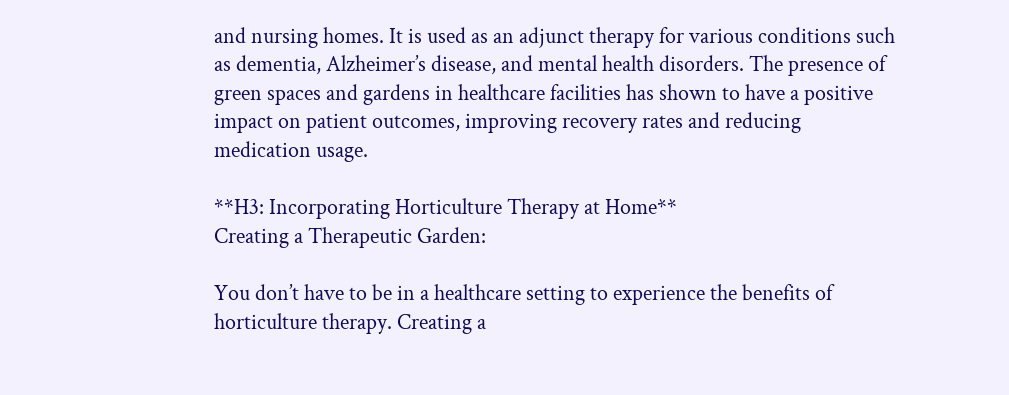and nursing homes. It is used as an adjunct therapy for various conditions such as dementia, Alzheimer’s disease, and mental health disorders. The presence of green spaces and gardens in healthcare facilities has shown to have a positive impact on patient outcomes, improving recovery rates and reducing medication usage.

**H3: Incorporating Horticulture Therapy at Home**
Creating a Therapeutic Garden:

You don’t have to be in a healthcare setting to experience the benefits of horticulture therapy. Creating a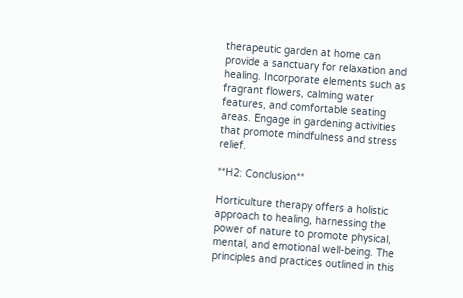therapeutic garden at home can provide a sanctuary for relaxation and healing. Incorporate elements such as fragrant flowers, calming water features, and comfortable seating areas. Engage in gardening activities that promote mindfulness and stress relief.

**H2: Conclusion**

Horticulture therapy offers a holistic approach to healing, harnessing the power of nature to promote physical, mental, and emotional well-being. The principles and practices outlined in this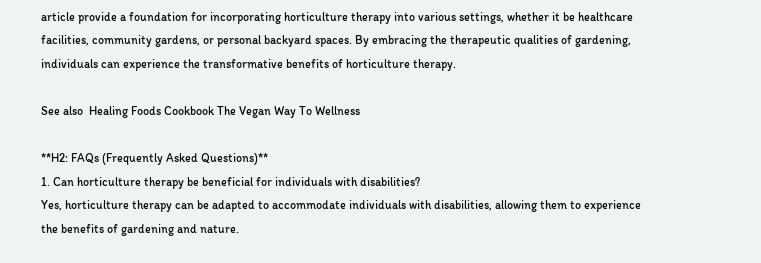article provide a foundation for incorporating horticulture therapy into various settings, whether it be healthcare facilities, community gardens, or personal backyard spaces. By embracing the therapeutic qualities of gardening, individuals can experience the transformative benefits of horticulture therapy.

See also  Healing Foods Cookbook The Vegan Way To Wellness

**H2: FAQs (Frequently Asked Questions)**
1. Can horticulture therapy be beneficial for individuals with disabilities?
Yes, horticulture therapy can be adapted to accommodate individuals with disabilities, allowing them to experience the benefits of gardening and nature.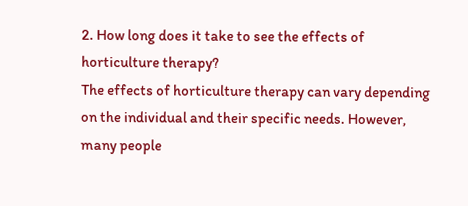2. How long does it take to see the effects of horticulture therapy?
The effects of horticulture therapy can vary depending on the individual and their specific needs. However, many people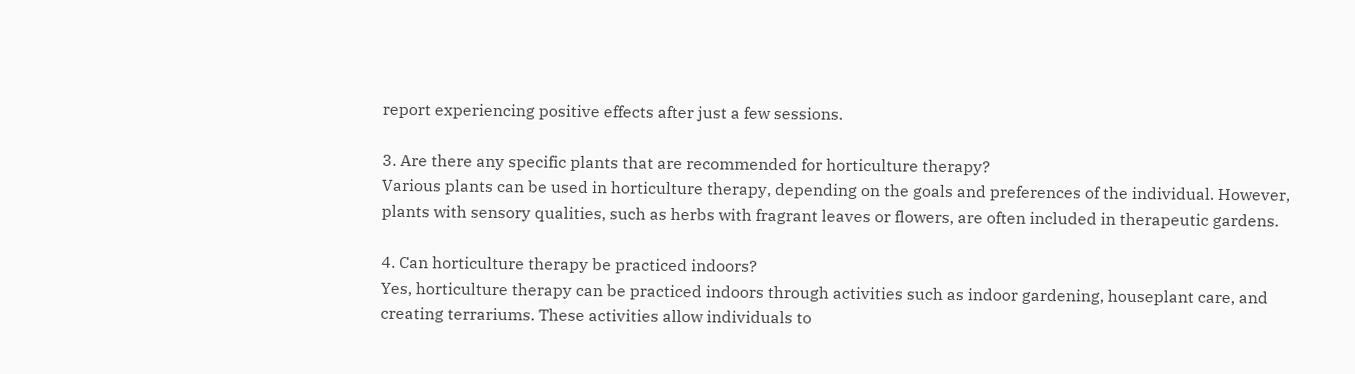report experiencing positive effects after just a few sessions.

3. Are there any specific plants that are recommended for horticulture therapy?
Various plants can be used in horticulture therapy, depending on the goals and preferences of the individual. However, plants with sensory qualities, such as herbs with fragrant leaves or flowers, are often included in therapeutic gardens.

4. Can horticulture therapy be practiced indoors?
Yes, horticulture therapy can be practiced indoors through activities such as indoor gardening, houseplant care, and creating terrariums. These activities allow individuals to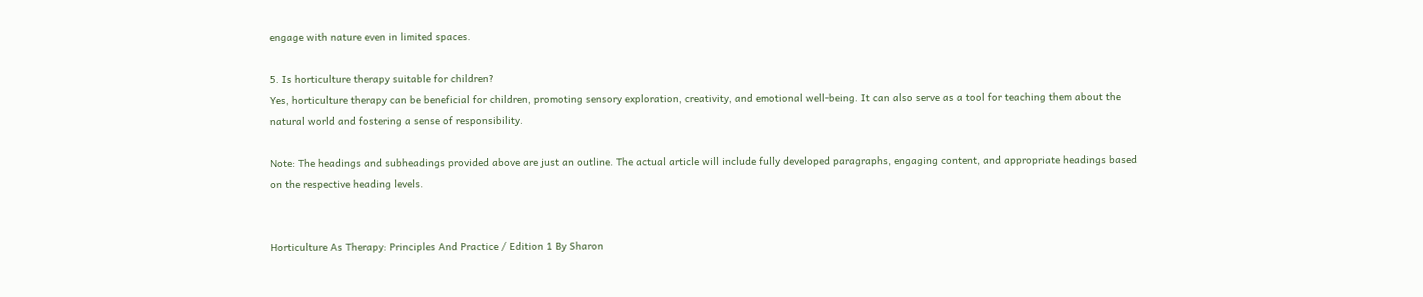engage with nature even in limited spaces.

5. Is horticulture therapy suitable for children?
Yes, horticulture therapy can be beneficial for children, promoting sensory exploration, creativity, and emotional well-being. It can also serve as a tool for teaching them about the natural world and fostering a sense of responsibility.

Note: The headings and subheadings provided above are just an outline. The actual article will include fully developed paragraphs, engaging content, and appropriate headings based on the respective heading levels.


Horticulture As Therapy: Principles And Practice / Edition 1 By Sharon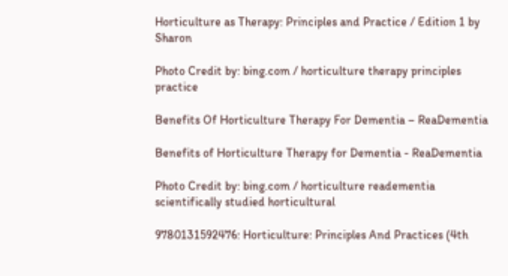Horticulture as Therapy: Principles and Practice / Edition 1 by Sharon

Photo Credit by: bing.com / horticulture therapy principles practice

Benefits Of Horticulture Therapy For Dementia – ReaDementia

Benefits of Horticulture Therapy for Dementia - ReaDementia

Photo Credit by: bing.com / horticulture readementia scientifically studied horticultural

9780131592476: Horticulture: Principles And Practices (4th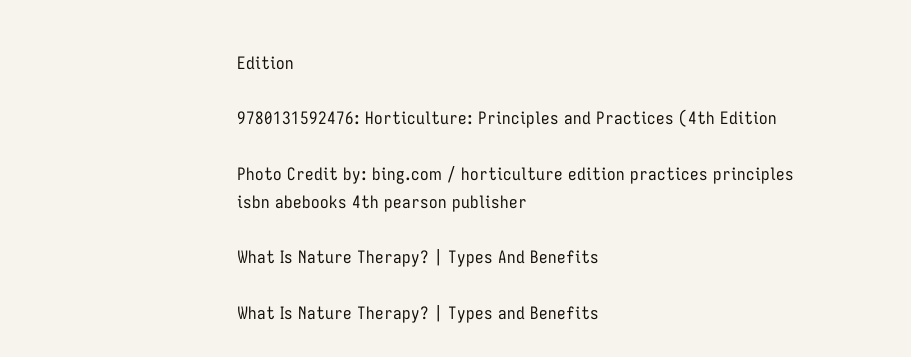Edition

9780131592476: Horticulture: Principles and Practices (4th Edition

Photo Credit by: bing.com / horticulture edition practices principles isbn abebooks 4th pearson publisher

What Is Nature Therapy? | Types And Benefits

What Is Nature Therapy? | Types and Benefits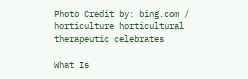Photo Credit by: bing.com / horticulture horticultural therapeutic celebrates

What Is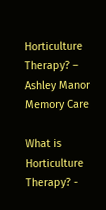Horticulture Therapy? – Ashley Manor Memory Care

What is Horticulture Therapy? -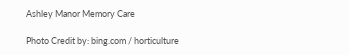Ashley Manor Memory Care

Photo Credit by: bing.com / horticulture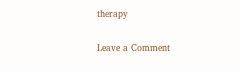therapy

Leave a Comment